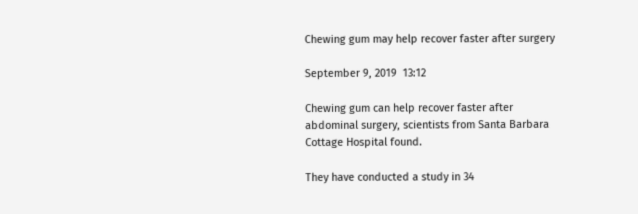Chewing gum may help recover faster after surgery

September 9, 2019  13:12

Chewing gum can help recover faster after abdominal surgery, scientists from Santa Barbara Cottage Hospital found.

They have conducted a study in 34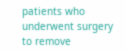patients who underwent surgery to remove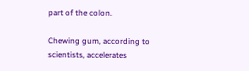part of the colon.

Chewing gum, according to scientists, accelerates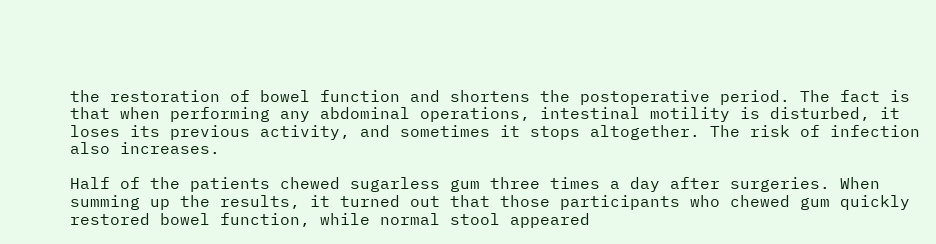the restoration of bowel function and shortens the postoperative period. The fact is that when performing any abdominal operations, intestinal motility is disturbed, it loses its previous activity, and sometimes it stops altogether. The risk of infection also increases.

Half of the patients chewed sugarless gum three times a day after surgeries. When summing up the results, it turned out that those participants who chewed gum quickly restored bowel function, while normal stool appeared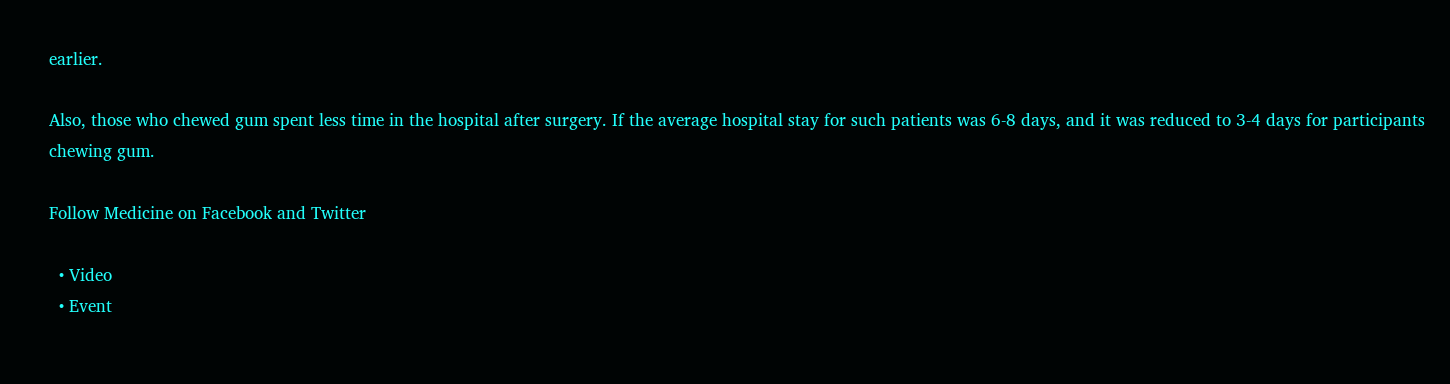earlier.

Also, those who chewed gum spent less time in the hospital after surgery. If the average hospital stay for such patients was 6-8 days, and it was reduced to 3-4 days for participants chewing gum.

Follow Medicine on Facebook and Twitter

  • Video
  • Event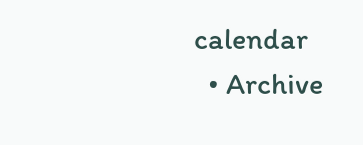calendar
  • Archive